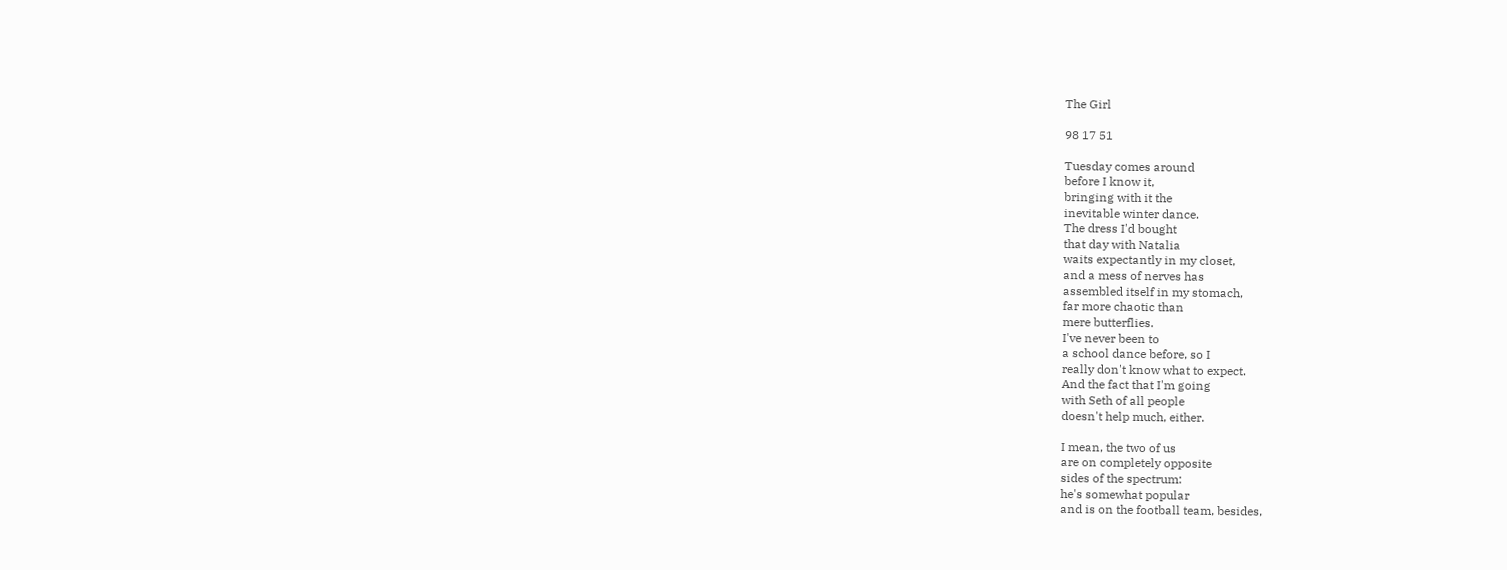The Girl

98 17 51

Tuesday comes around
before I know it,
bringing with it the
inevitable winter dance.
The dress I'd bought
that day with Natalia
waits expectantly in my closet,
and a mess of nerves has
assembled itself in my stomach,
far more chaotic than
mere butterflies.
I've never been to
a school dance before, so I
really don't know what to expect.
And the fact that I'm going
with Seth of all people
doesn't help much, either.

I mean, the two of us
are on completely opposite
sides of the spectrum:
he's somewhat popular
and is on the football team, besides,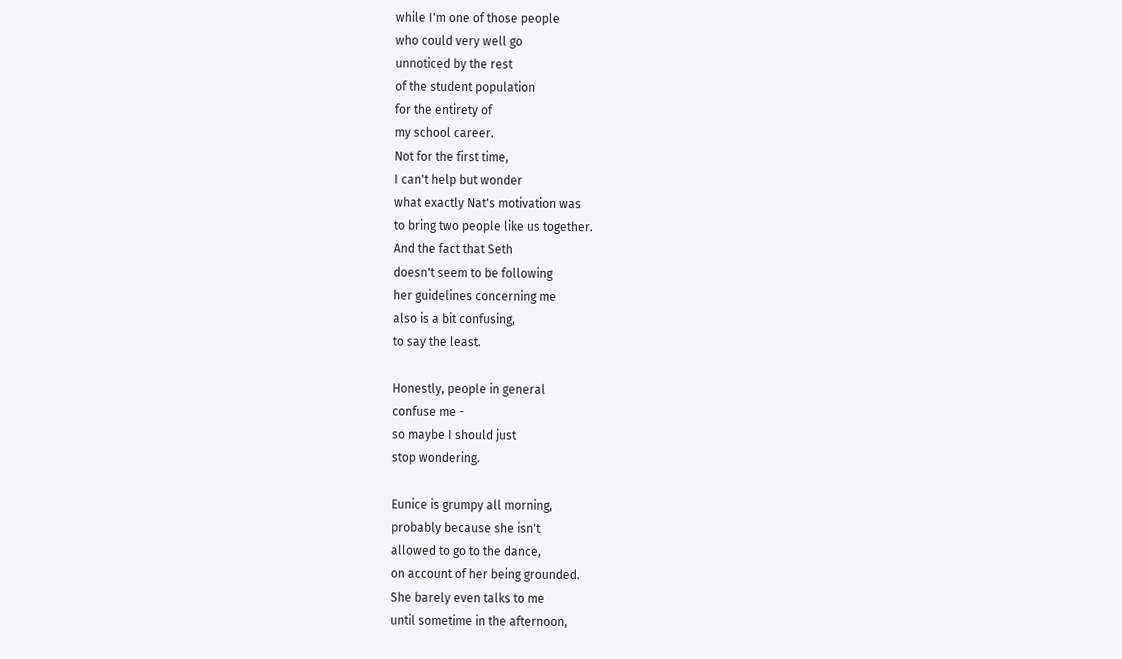while I'm one of those people
who could very well go
unnoticed by the rest
of the student population
for the entirety of
my school career.
Not for the first time,
I can't help but wonder
what exactly Nat's motivation was
to bring two people like us together.
And the fact that Seth
doesn't seem to be following
her guidelines concerning me
also is a bit confusing,
to say the least.

Honestly, people in general
confuse me -
so maybe I should just
stop wondering.

Eunice is grumpy all morning,
probably because she isn't
allowed to go to the dance,
on account of her being grounded.
She barely even talks to me
until sometime in the afternoon,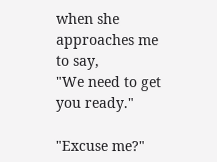when she approaches me to say,
"We need to get you ready."

"Excuse me?"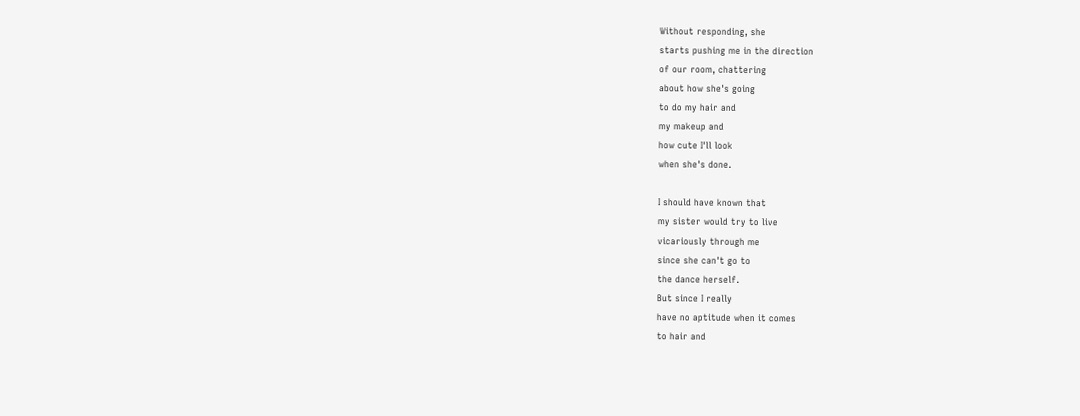Without responding, she
starts pushing me in the direction
of our room, chattering
about how she's going
to do my hair and
my makeup and
how cute I'll look
when she's done.

I should have known that
my sister would try to live
vicariously through me
since she can't go to
the dance herself.
But since I really
have no aptitude when it comes
to hair and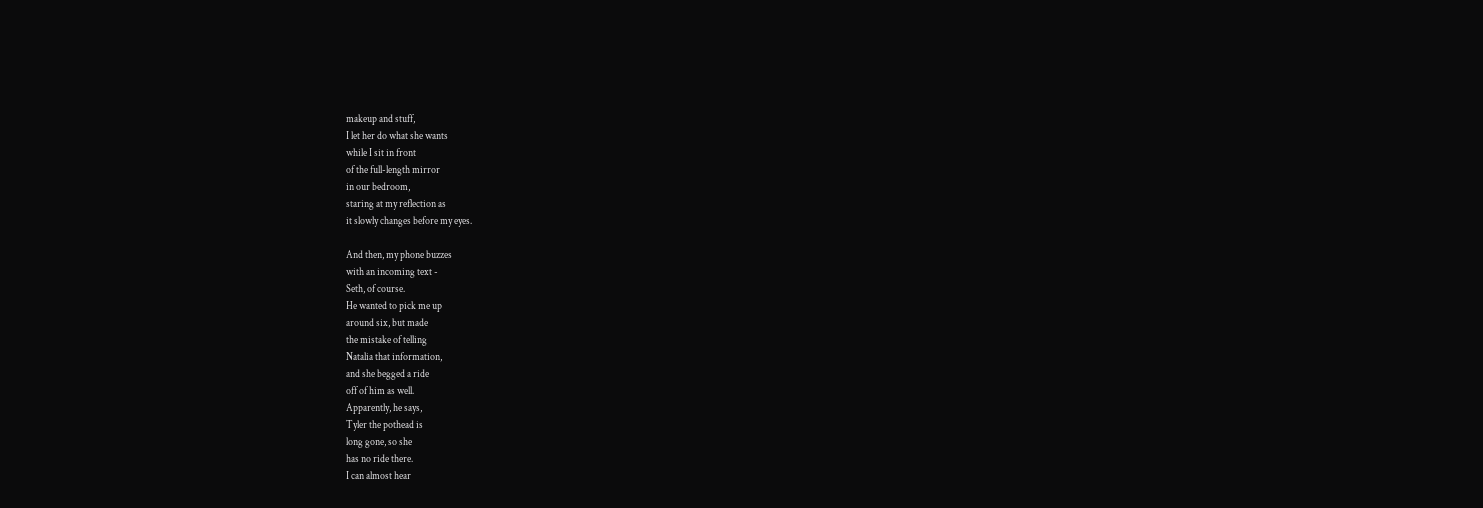makeup and stuff,
I let her do what she wants
while I sit in front
of the full-length mirror
in our bedroom,
staring at my reflection as
it slowly changes before my eyes.

And then, my phone buzzes
with an incoming text -
Seth, of course.
He wanted to pick me up
around six, but made
the mistake of telling
Natalia that information,
and she begged a ride
off of him as well.
Apparently, he says,
Tyler the pothead is
long gone, so she
has no ride there.
I can almost hear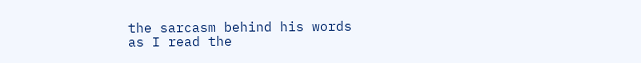the sarcasm behind his words
as I read the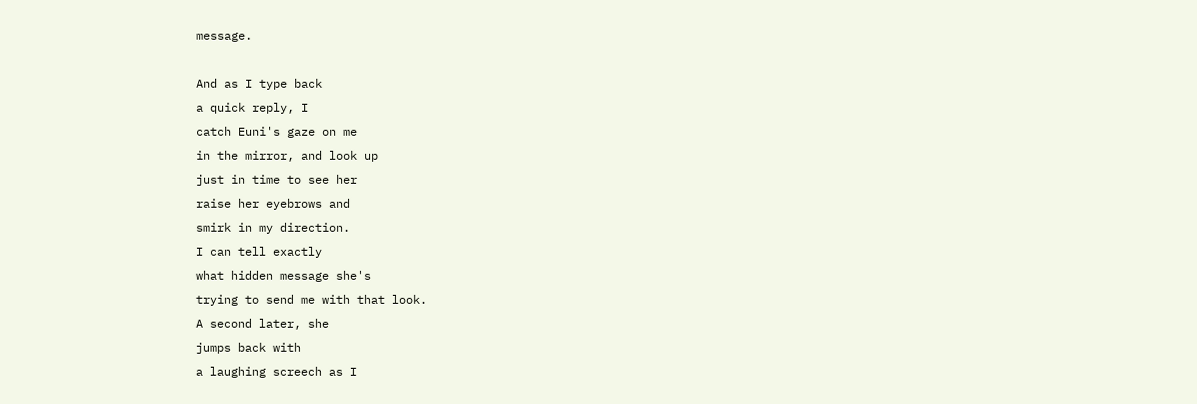message.

And as I type back
a quick reply, I
catch Euni's gaze on me
in the mirror, and look up
just in time to see her
raise her eyebrows and
smirk in my direction.
I can tell exactly
what hidden message she's
trying to send me with that look.
A second later, she
jumps back with
a laughing screech as I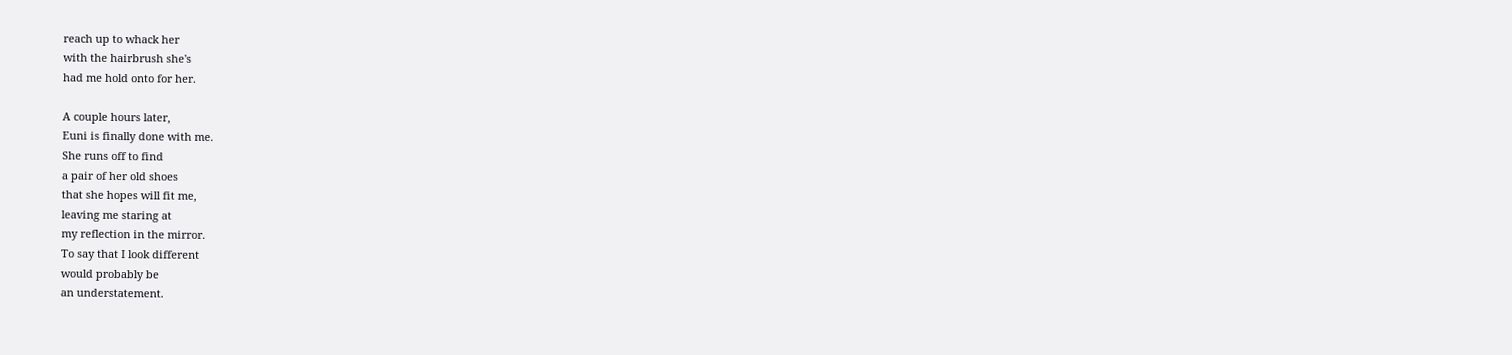reach up to whack her
with the hairbrush she's
had me hold onto for her.

A couple hours later,
Euni is finally done with me.
She runs off to find
a pair of her old shoes
that she hopes will fit me,
leaving me staring at
my reflection in the mirror.
To say that I look different
would probably be
an understatement.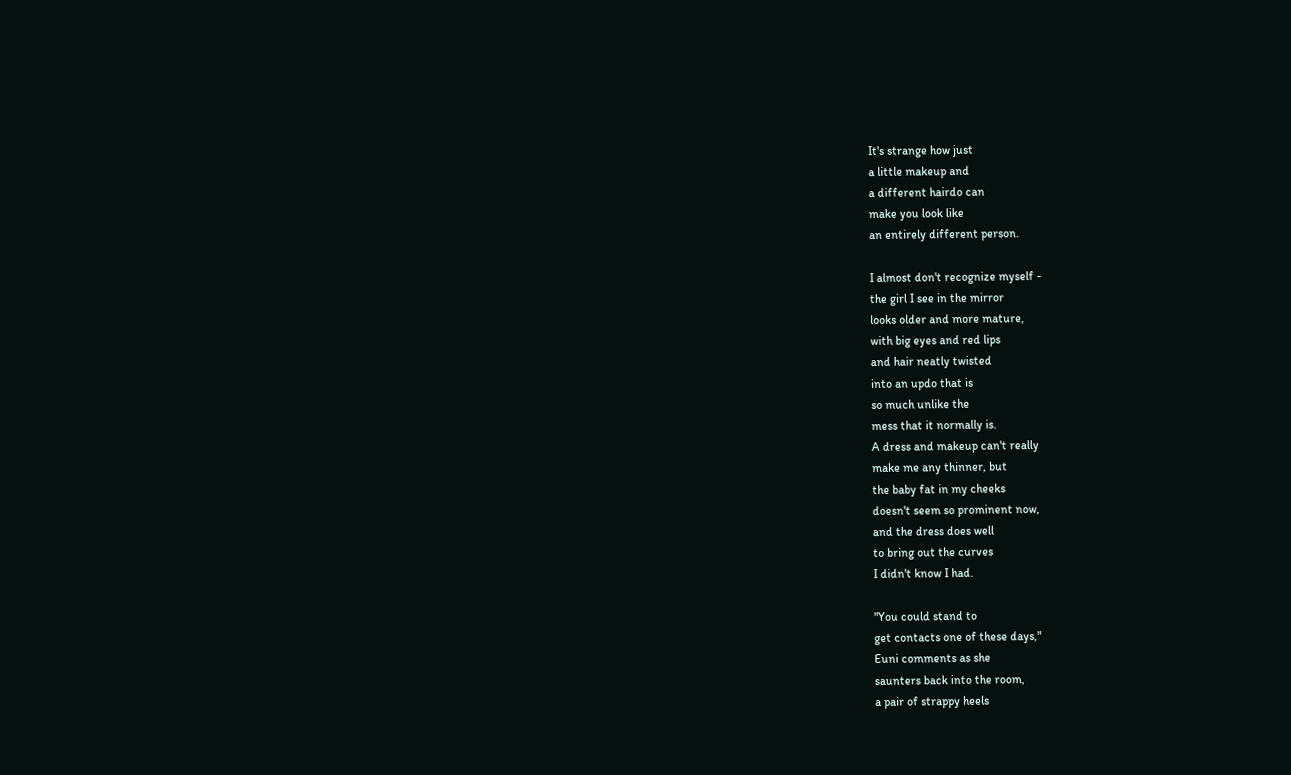It's strange how just
a little makeup and
a different hairdo can
make you look like
an entirely different person.

I almost don't recognize myself -
the girl I see in the mirror
looks older and more mature,
with big eyes and red lips
and hair neatly twisted
into an updo that is
so much unlike the
mess that it normally is.
A dress and makeup can't really
make me any thinner, but
the baby fat in my cheeks
doesn't seem so prominent now,
and the dress does well
to bring out the curves
I didn't know I had.

"You could stand to
get contacts one of these days,"
Euni comments as she
saunters back into the room,
a pair of strappy heels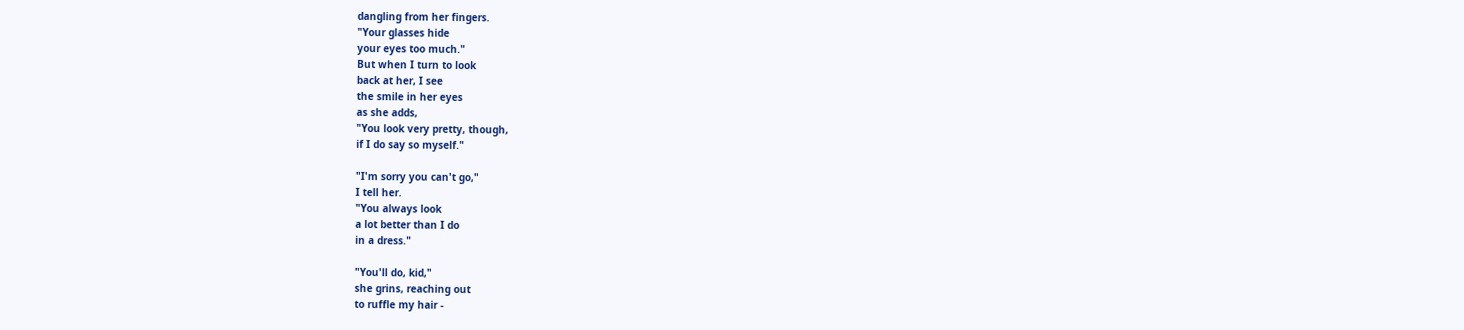dangling from her fingers.
"Your glasses hide
your eyes too much."
But when I turn to look
back at her, I see
the smile in her eyes
as she adds,
"You look very pretty, though,
if I do say so myself."

"I'm sorry you can't go,"
I tell her.
"You always look
a lot better than I do
in a dress."

"You'll do, kid,"
she grins, reaching out
to ruffle my hair -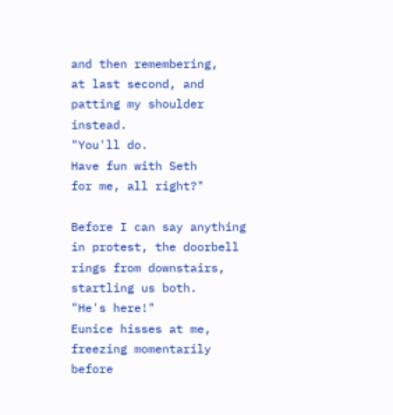and then remembering,
at last second, and
patting my shoulder instead.
"You'll do.
Have fun with Seth
for me, all right?"

Before I can say anything
in protest, the doorbell
rings from downstairs,
startling us both.
"He's here!"
Eunice hisses at me,
freezing momentarily before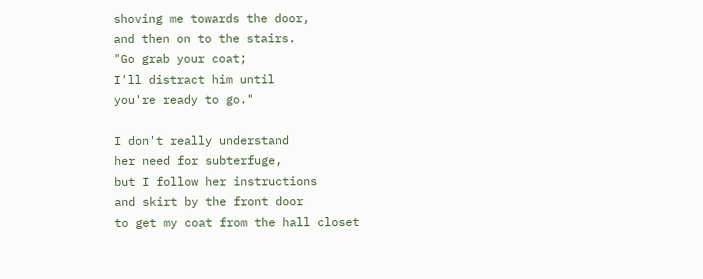shoving me towards the door,
and then on to the stairs.
"Go grab your coat;
I'll distract him until
you're ready to go."

I don't really understand
her need for subterfuge,
but I follow her instructions
and skirt by the front door
to get my coat from the hall closet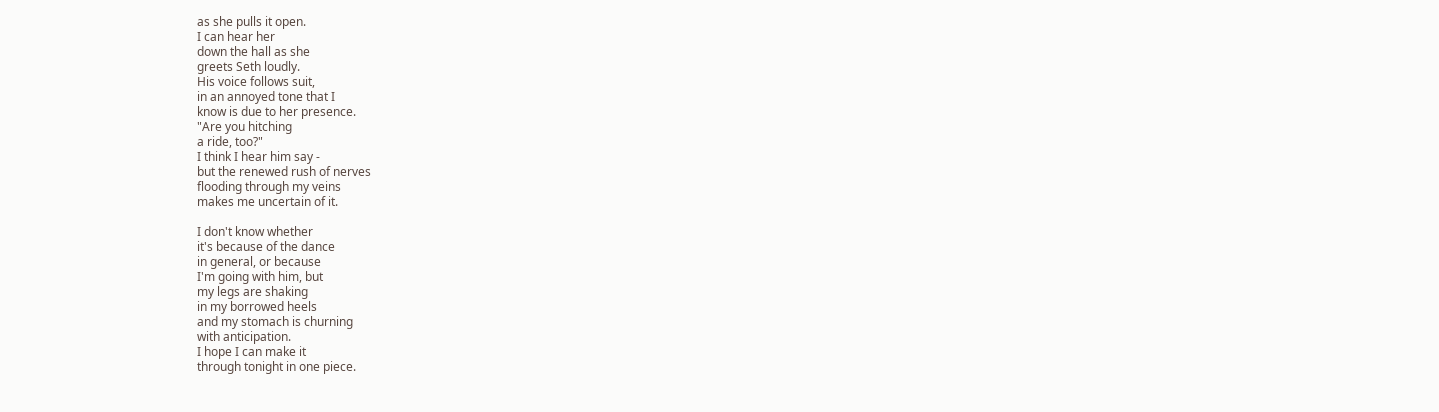as she pulls it open.
I can hear her
down the hall as she
greets Seth loudly.
His voice follows suit,
in an annoyed tone that I
know is due to her presence.
"Are you hitching
a ride, too?"
I think I hear him say -
but the renewed rush of nerves
flooding through my veins
makes me uncertain of it.

I don't know whether
it's because of the dance
in general, or because
I'm going with him, but
my legs are shaking
in my borrowed heels
and my stomach is churning
with anticipation.
I hope I can make it
through tonight in one piece.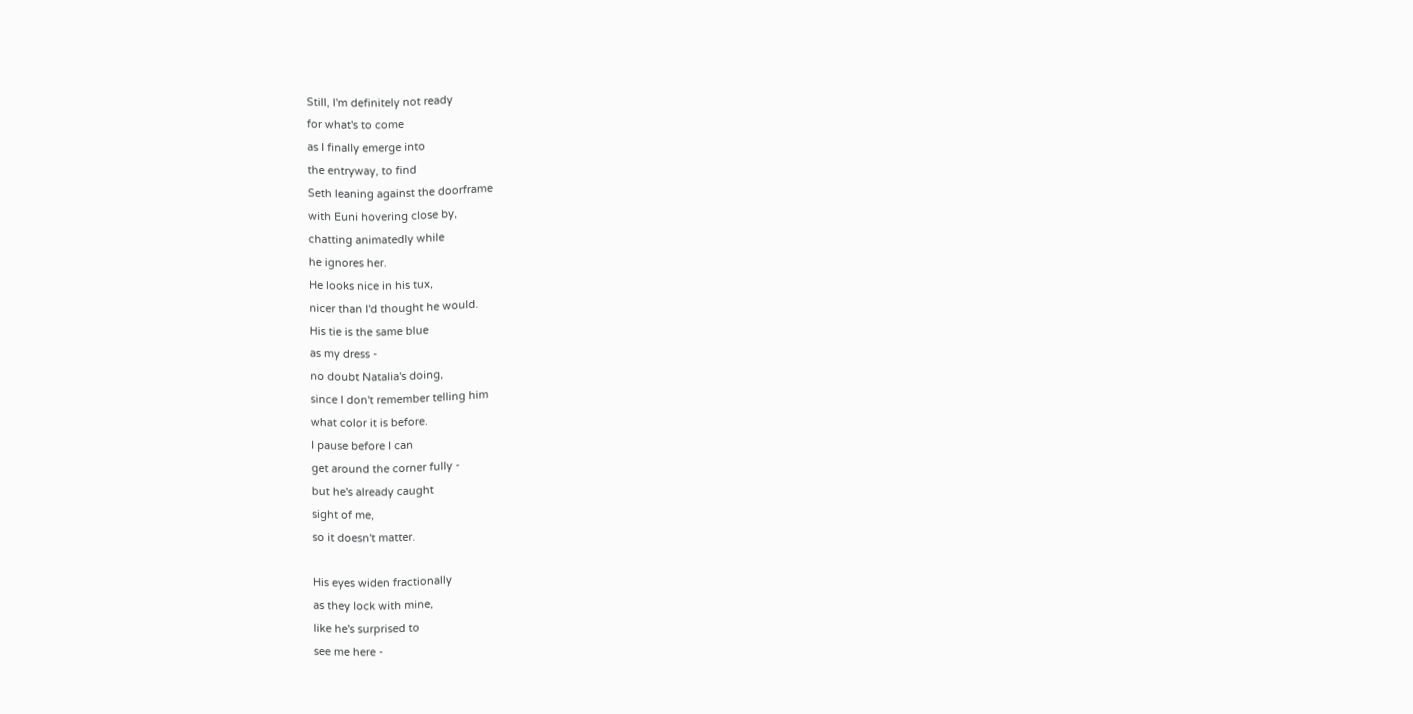Still, I'm definitely not ready
for what's to come
as I finally emerge into
the entryway, to find
Seth leaning against the doorframe
with Euni hovering close by,
chatting animatedly while
he ignores her.
He looks nice in his tux,
nicer than I'd thought he would.
His tie is the same blue
as my dress -
no doubt Natalia's doing,
since I don't remember telling him
what color it is before.
I pause before I can
get around the corner fully -
but he's already caught
sight of me,
so it doesn't matter.

His eyes widen fractionally
as they lock with mine,
like he's surprised to
see me here -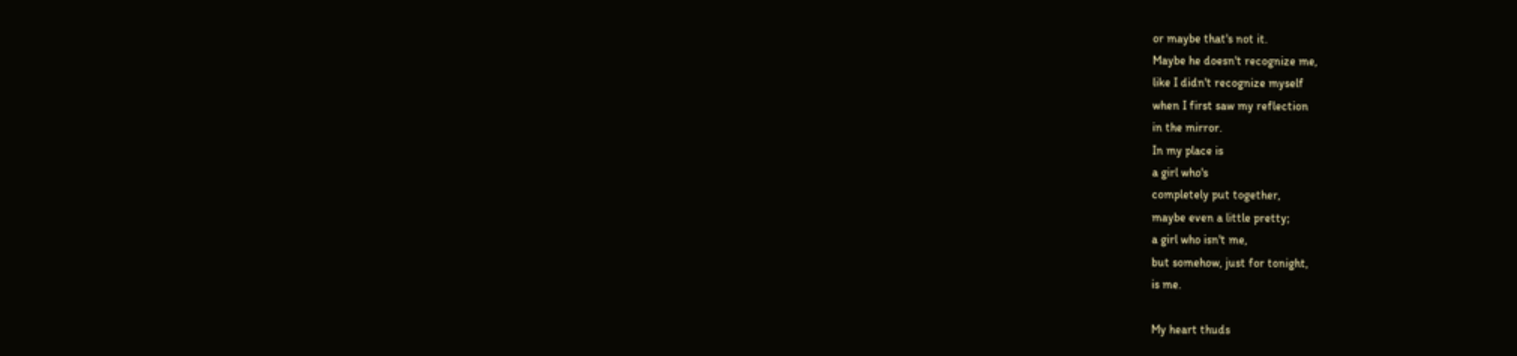or maybe that's not it.
Maybe he doesn't recognize me,
like I didn't recognize myself
when I first saw my reflection
in the mirror.
In my place is
a girl who's
completely put together,
maybe even a little pretty;
a girl who isn't me,
but somehow, just for tonight,
is me.

My heart thuds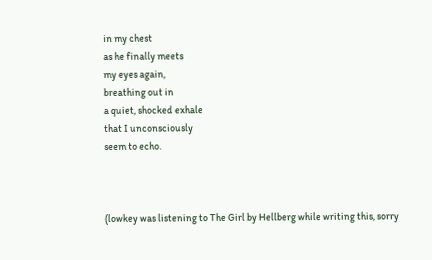in my chest
as he finally meets
my eyes again,
breathing out in
a quiet, shocked exhale
that I unconsciously
seem to echo.



(lowkey was listening to The Girl by Hellberg while writing this, sorry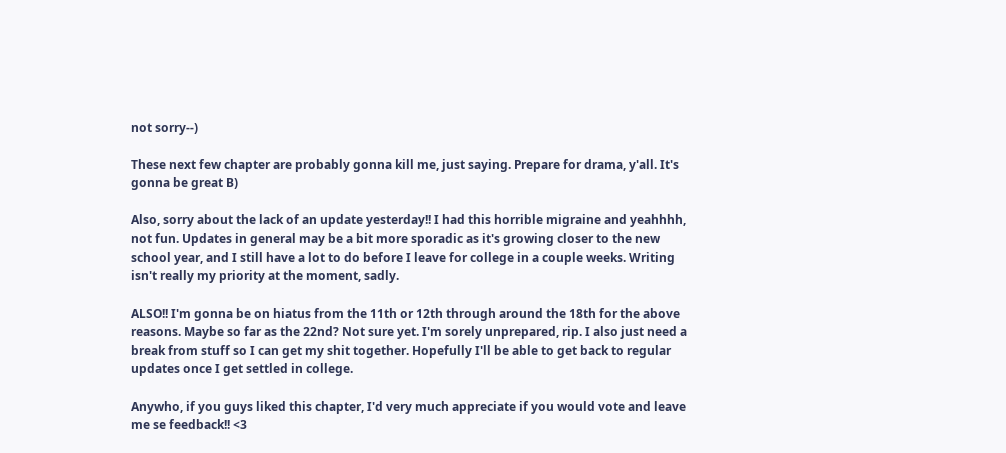not sorry--)

These next few chapter are probably gonna kill me, just saying. Prepare for drama, y'all. It's gonna be great B)

Also, sorry about the lack of an update yesterday!! I had this horrible migraine and yeahhhh, not fun. Updates in general may be a bit more sporadic as it's growing closer to the new school year, and I still have a lot to do before I leave for college in a couple weeks. Writing isn't really my priority at the moment, sadly.

ALSO!! I'm gonna be on hiatus from the 11th or 12th through around the 18th for the above reasons. Maybe so far as the 22nd? Not sure yet. I'm sorely unprepared, rip. I also just need a break from stuff so I can get my shit together. Hopefully I'll be able to get back to regular updates once I get settled in college.

Anywho, if you guys liked this chapter, I'd very much appreciate if you would vote and leave me se feedback!! <3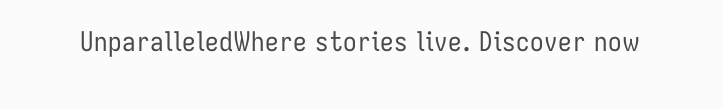UnparalleledWhere stories live. Discover now